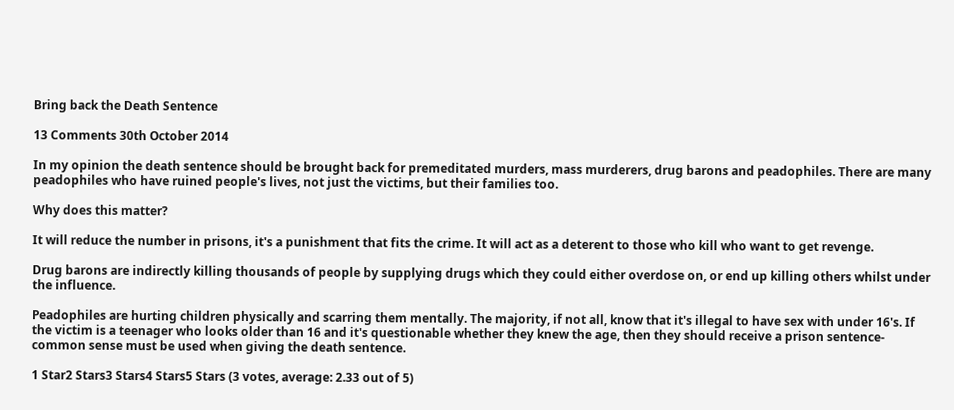Bring back the Death Sentence

13 Comments 30th October 2014

In my opinion the death sentence should be brought back for premeditated murders, mass murderers, drug barons and peadophiles. There are many peadophiles who have ruined people's lives, not just the victims, but their families too.

Why does this matter?

It will reduce the number in prisons, it's a punishment that fits the crime. It will act as a deterent to those who kill who want to get revenge.

Drug barons are indirectly killing thousands of people by supplying drugs which they could either overdose on, or end up killing others whilst under the influence.

Peadophiles are hurting children physically and scarring them mentally. The majority, if not all, know that it's illegal to have sex with under 16's. If the victim is a teenager who looks older than 16 and it's questionable whether they knew the age, then they should receive a prison sentence- common sense must be used when giving the death sentence.

1 Star2 Stars3 Stars4 Stars5 Stars (3 votes, average: 2.33 out of 5)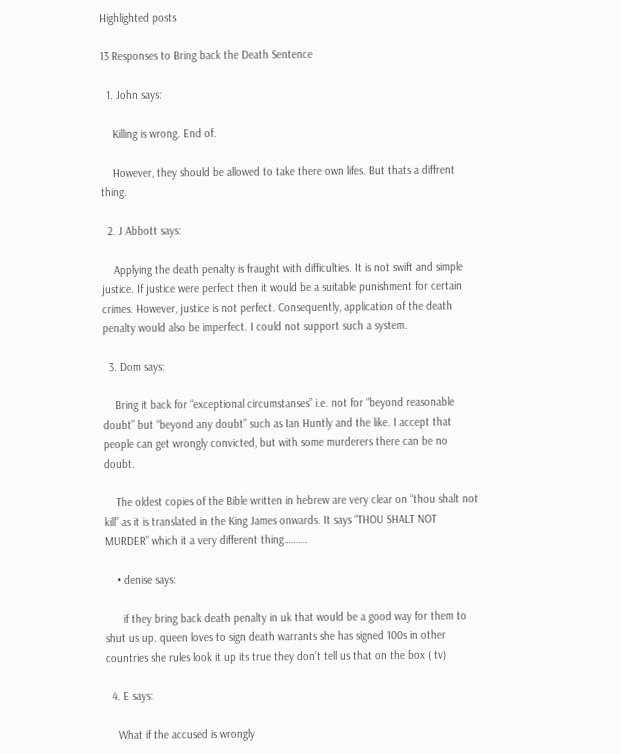Highlighted posts

13 Responses to Bring back the Death Sentence

  1. John says:

    Killing is wrong. End of.

    However, they should be allowed to take there own lifes. But thats a diffrent thing.

  2. J Abbott says:

    Applying the death penalty is fraught with difficulties. It is not swift and simple justice. If justice were perfect then it would be a suitable punishment for certain crimes. However, justice is not perfect. Consequently, application of the death penalty would also be imperfect. I could not support such a system.

  3. Dom says:

    Bring it back for “exceptional circumstanses” i.e. not for “beyond reasonable doubt” but “beyond any doubt” such as Ian Huntly and the like. I accept that people can get wrongly convicted, but with some murderers there can be no doubt.

    The oldest copies of the Bible written in hebrew are very clear on “thou shalt not kill” as it is translated in the King James onwards. It says “THOU SHALT NOT MURDER” which it a very different thing……….

    • denise says:

      if they bring back death penalty in uk that would be a good way for them to shut us up. queen loves to sign death warrants she has signed 100s in other countries she rules look it up its true they don’t tell us that on the box ( tv)

  4. E says:

    What if the accused is wrongly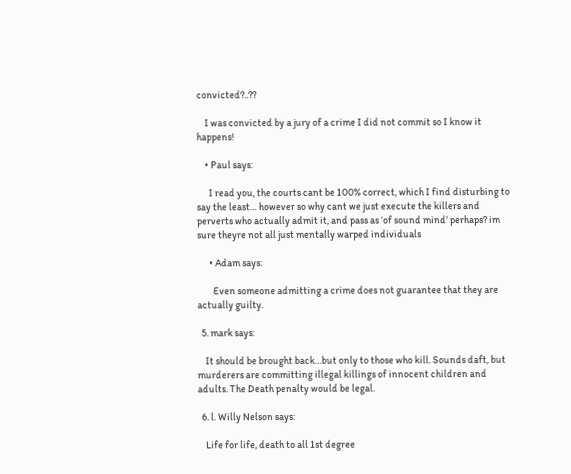convicted?..??

    I was convicted by a jury of a crime I did not commit so I know it happens!

    • Paul says:

      I read you, the courts cant be 100% correct, which I find disturbing to say the least… however so why cant we just execute the killers and perverts who actually admit it, and pass as ‘of sound mind’ perhaps? im sure theyre not all just mentally warped individuals

      • Adam says:

        Even someone admitting a crime does not guarantee that they are actually guilty.

  5. mark says:

    It should be brought back…but only to those who kill. Sounds daft, but murderers are committing illegal killings of innocent children and adults. The Death penalty would be legal.

  6. l. Willy Nelson says:

    Life for life, death to all 1st degree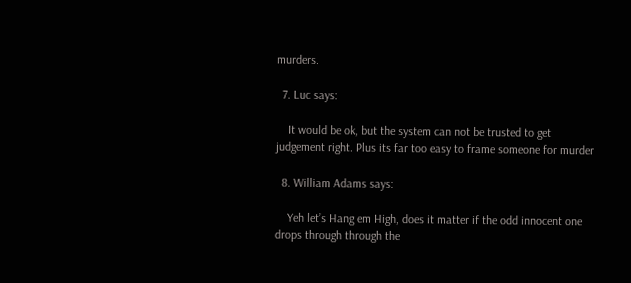murders.

  7. Luc says:

    It would be ok, but the system can not be trusted to get judgement right. Plus its far too easy to frame someone for murder

  8. William Adams says:

    Yeh let’s Hang em High, does it matter if the odd innocent one drops through through the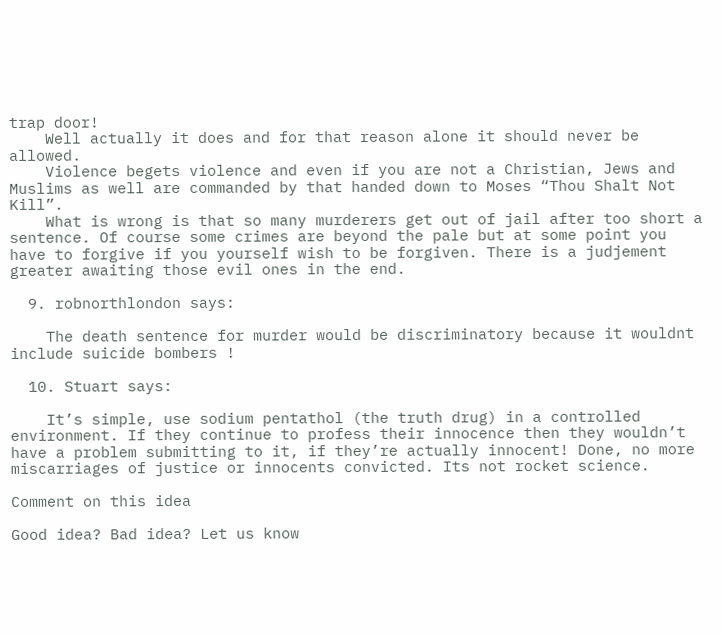trap door!
    Well actually it does and for that reason alone it should never be allowed.
    Violence begets violence and even if you are not a Christian, Jews and Muslims as well are commanded by that handed down to Moses “Thou Shalt Not Kill”.
    What is wrong is that so many murderers get out of jail after too short a sentence. Of course some crimes are beyond the pale but at some point you have to forgive if you yourself wish to be forgiven. There is a judjement greater awaiting those evil ones in the end.

  9. robnorthlondon says:

    The death sentence for murder would be discriminatory because it wouldnt include suicide bombers !

  10. Stuart says:

    It’s simple, use sodium pentathol (the truth drug) in a controlled environment. If they continue to profess their innocence then they wouldn’t have a problem submitting to it, if they’re actually innocent! Done, no more miscarriages of justice or innocents convicted. Its not rocket science.

Comment on this idea

Good idea? Bad idea? Let us know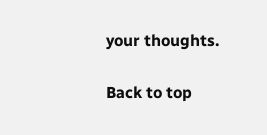your thoughts.

Back to top